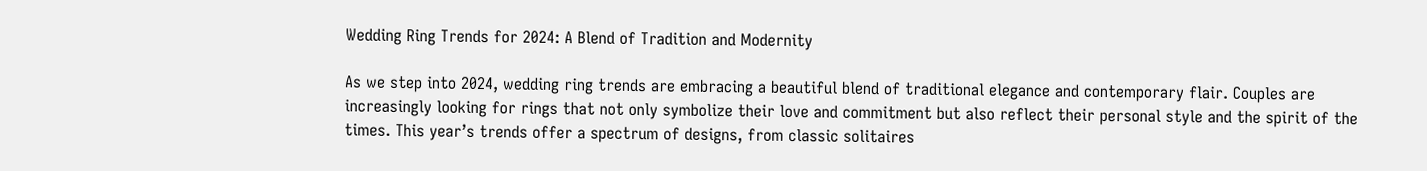Wedding Ring Trends for 2024: A Blend of Tradition and Modernity

As we step into 2024, wedding ring trends are embracing a beautiful blend of traditional elegance and contemporary flair. Couples are increasingly looking for rings that not only symbolize their love and commitment but also reflect their personal style and the spirit of the times. This year’s trends offer a spectrum of designs, from classic solitaires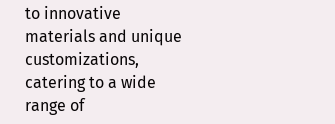to innovative materials and unique customizations, catering to a wide range of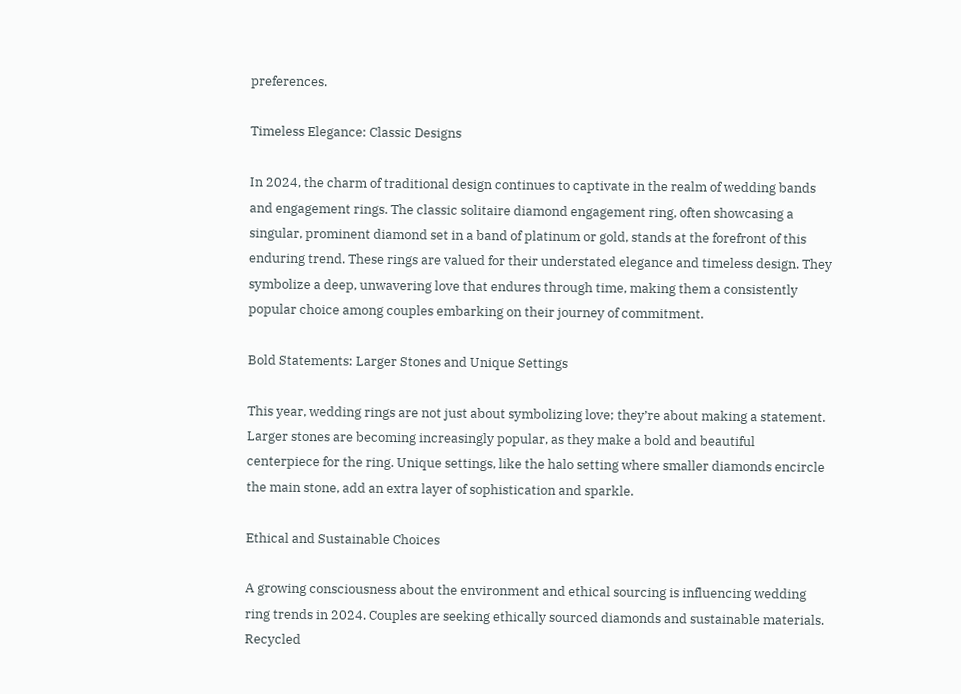preferences.

Timeless Elegance: Classic Designs

In 2024, the charm of traditional design continues to captivate in the realm of wedding bands and engagement rings. The classic solitaire diamond engagement ring, often showcasing a singular, prominent diamond set in a band of platinum or gold, stands at the forefront of this enduring trend. These rings are valued for their understated elegance and timeless design. They symbolize a deep, unwavering love that endures through time, making them a consistently popular choice among couples embarking on their journey of commitment.

Bold Statements: Larger Stones and Unique Settings

This year, wedding rings are not just about symbolizing love; they’re about making a statement. Larger stones are becoming increasingly popular, as they make a bold and beautiful centerpiece for the ring. Unique settings, like the halo setting where smaller diamonds encircle the main stone, add an extra layer of sophistication and sparkle.

Ethical and Sustainable Choices

A growing consciousness about the environment and ethical sourcing is influencing wedding ring trends in 2024. Couples are seeking ethically sourced diamonds and sustainable materials. Recycled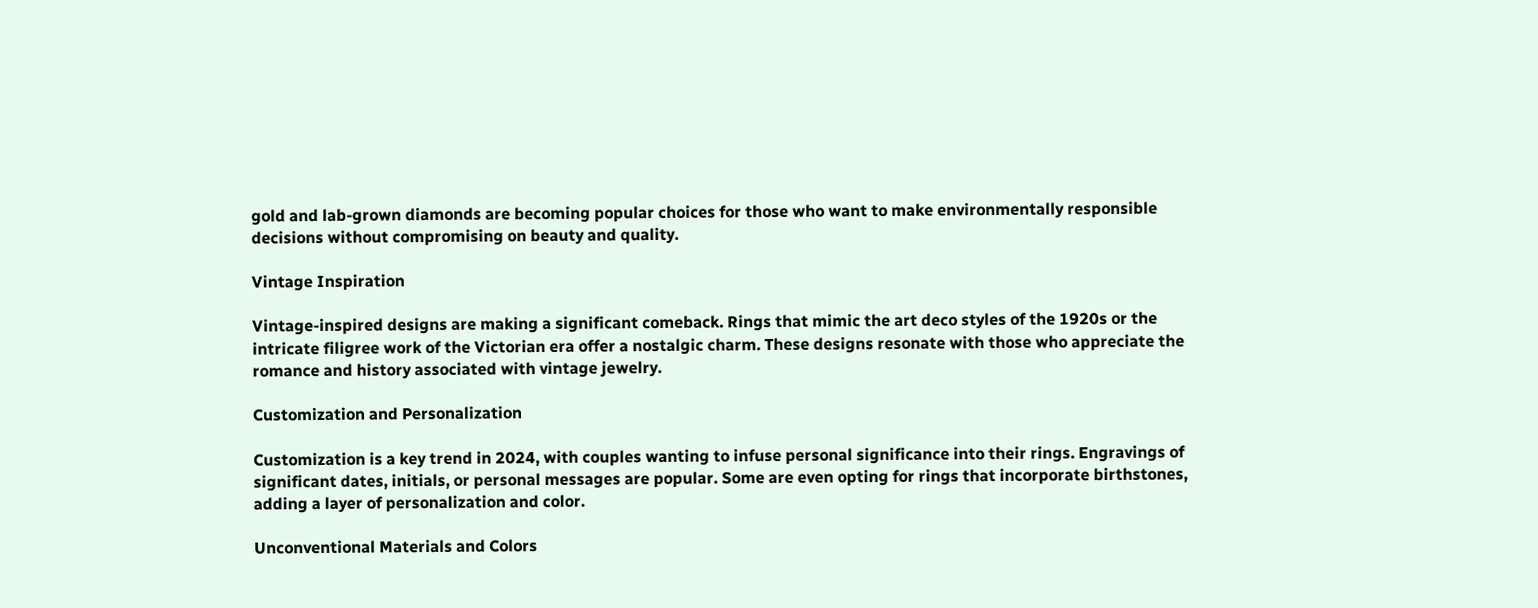gold and lab-grown diamonds are becoming popular choices for those who want to make environmentally responsible decisions without compromising on beauty and quality.

Vintage Inspiration

Vintage-inspired designs are making a significant comeback. Rings that mimic the art deco styles of the 1920s or the intricate filigree work of the Victorian era offer a nostalgic charm. These designs resonate with those who appreciate the romance and history associated with vintage jewelry.

Customization and Personalization

Customization is a key trend in 2024, with couples wanting to infuse personal significance into their rings. Engravings of significant dates, initials, or personal messages are popular. Some are even opting for rings that incorporate birthstones, adding a layer of personalization and color.

Unconventional Materials and Colors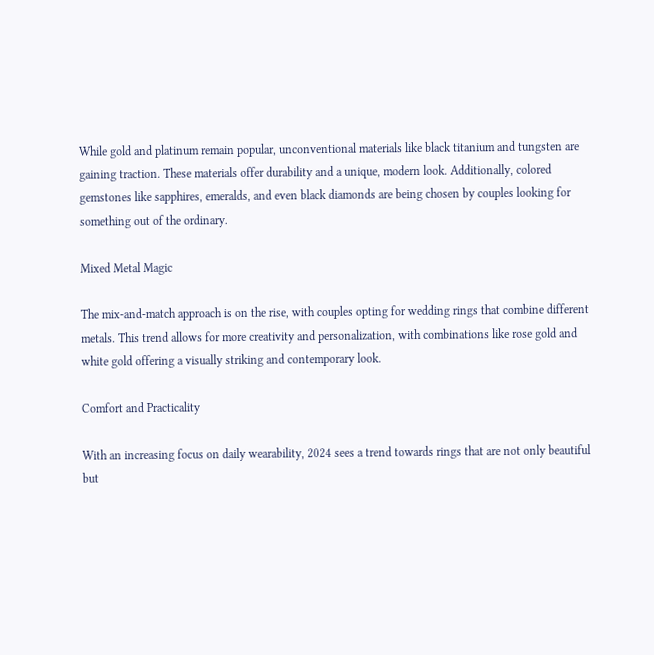While gold and platinum remain popular, unconventional materials like black titanium and tungsten are gaining traction. These materials offer durability and a unique, modern look. Additionally, colored gemstones like sapphires, emeralds, and even black diamonds are being chosen by couples looking for something out of the ordinary.

Mixed Metal Magic

The mix-and-match approach is on the rise, with couples opting for wedding rings that combine different metals. This trend allows for more creativity and personalization, with combinations like rose gold and white gold offering a visually striking and contemporary look.

Comfort and Practicality

With an increasing focus on daily wearability, 2024 sees a trend towards rings that are not only beautiful but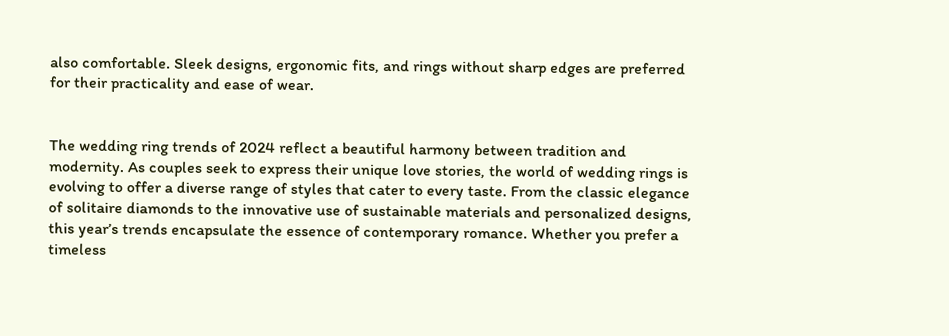also comfortable. Sleek designs, ergonomic fits, and rings without sharp edges are preferred for their practicality and ease of wear.


The wedding ring trends of 2024 reflect a beautiful harmony between tradition and modernity. As couples seek to express their unique love stories, the world of wedding rings is evolving to offer a diverse range of styles that cater to every taste. From the classic elegance of solitaire diamonds to the innovative use of sustainable materials and personalized designs, this year’s trends encapsulate the essence of contemporary romance. Whether you prefer a timeless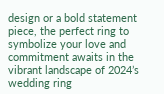design or a bold statement piece, the perfect ring to symbolize your love and commitment awaits in the vibrant landscape of 2024’s wedding ring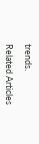trends.

Related Articles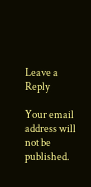Leave a Reply

Your email address will not be published.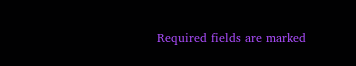Required fields are marked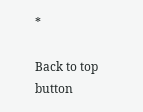*

Back to top button